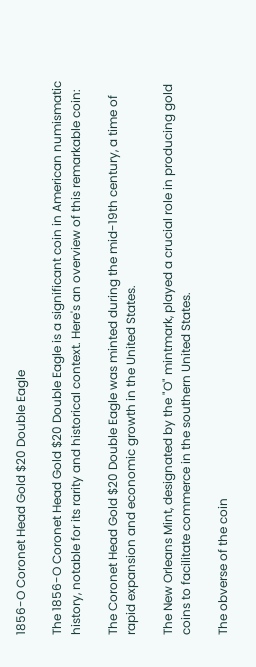1856-O Coronet Head Gold $20 Double Eagle

The 1856-O Coronet Head Gold $20 Double Eagle is a significant coin in American numismatic history, notable for its rarity and historical context. Here's an overview of this remarkable coin:

The Coronet Head Gold $20 Double Eagle was minted during the mid-19th century, a time of rapid expansion and economic growth in the United States.

The New Orleans Mint, designated by the "O" mintmark, played a crucial role in producing gold coins to facilitate commerce in the southern United States.

The obverse of the coin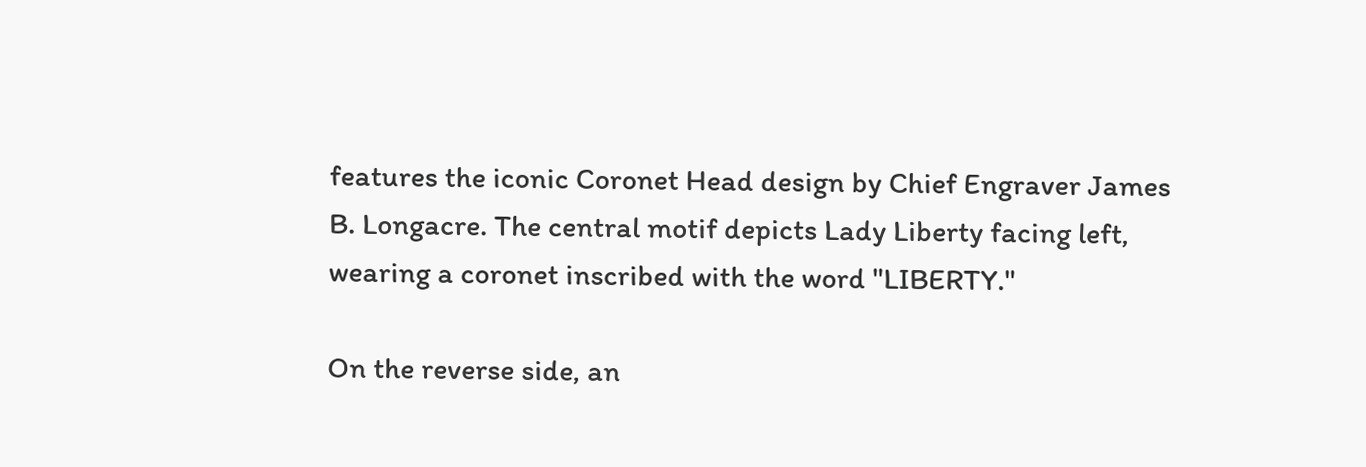features the iconic Coronet Head design by Chief Engraver James B. Longacre. The central motif depicts Lady Liberty facing left, wearing a coronet inscribed with the word "LIBERTY."

On the reverse side, an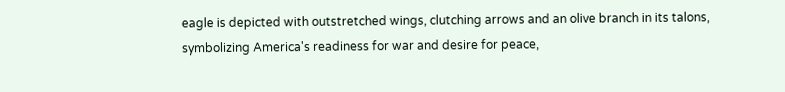eagle is depicted with outstretched wings, clutching arrows and an olive branch in its talons, symbolizing America's readiness for war and desire for peace,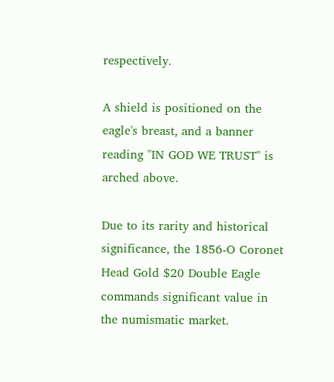respectively.

A shield is positioned on the eagle's breast, and a banner reading "IN GOD WE TRUST" is arched above.

Due to its rarity and historical significance, the 1856-O Coronet Head Gold $20 Double Eagle commands significant value in the numismatic market.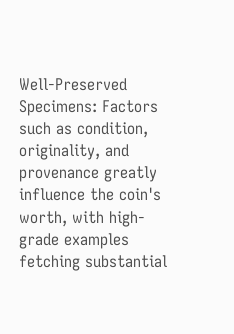Well-Preserved Specimens: Factors such as condition, originality, and provenance greatly influence the coin's worth, with high-grade examples fetching substantial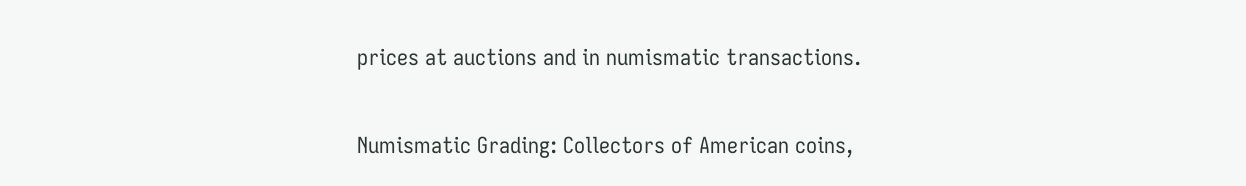prices at auctions and in numismatic transactions.

Numismatic Grading: Collectors of American coins,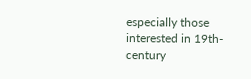especially those interested in 19th-century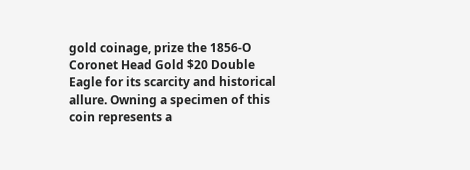gold coinage, prize the 1856-O Coronet Head Gold $20 Double Eagle for its scarcity and historical allure. Owning a specimen of this coin represents a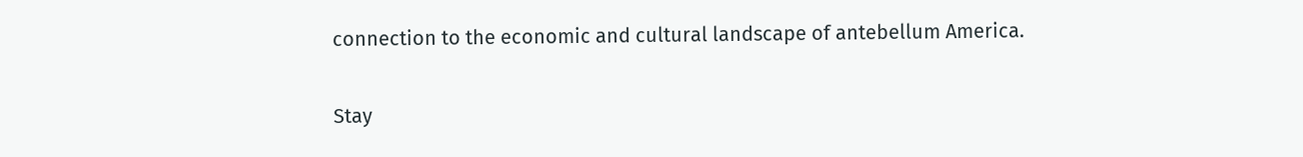connection to the economic and cultural landscape of antebellum America.

Stay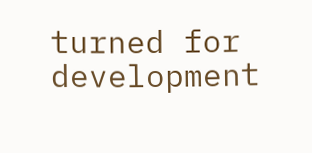turned for development